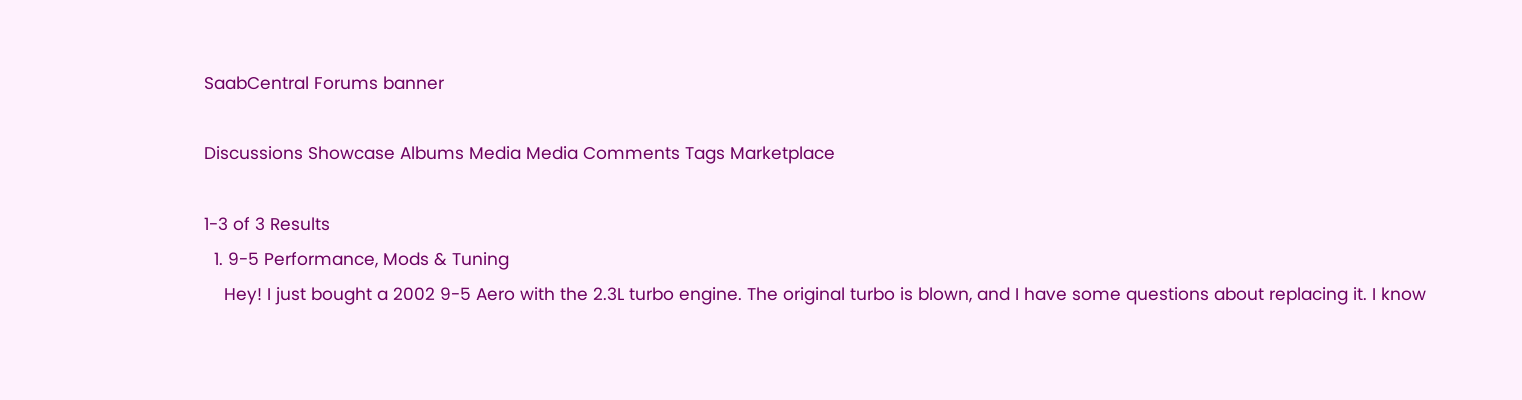SaabCentral Forums banner

Discussions Showcase Albums Media Media Comments Tags Marketplace

1-3 of 3 Results
  1. 9-5 Performance, Mods & Tuning
    Hey! I just bought a 2002 9-5 Aero with the 2.3L turbo engine. The original turbo is blown, and I have some questions about replacing it. I know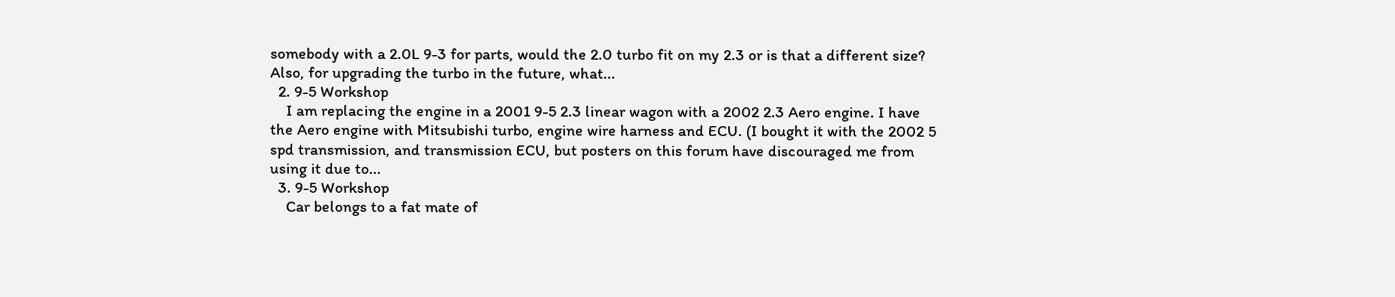somebody with a 2.0L 9-3 for parts, would the 2.0 turbo fit on my 2.3 or is that a different size? Also, for upgrading the turbo in the future, what...
  2. 9-5 Workshop
    I am replacing the engine in a 2001 9-5 2.3 linear wagon with a 2002 2.3 Aero engine. I have the Aero engine with Mitsubishi turbo, engine wire harness and ECU. (I bought it with the 2002 5 spd transmission, and transmission ECU, but posters on this forum have discouraged me from using it due to...
  3. 9-5 Workshop
    Car belongs to a fat mate of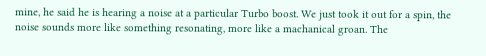mine, he said he is hearing a noise at a particular Turbo boost. We just took it out for a spin, the noise sounds more like something resonating, more like a machanical groan. The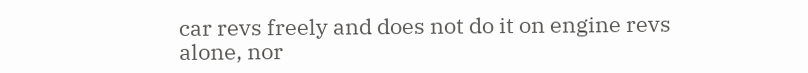car revs freely and does not do it on engine revs alone, nor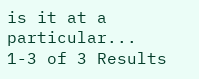is it at a particular...
1-3 of 3 Results